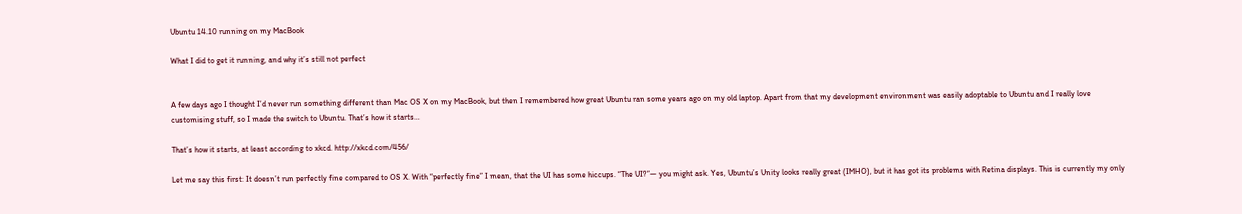Ubuntu 14.10 running on my MacBook

What I did to get it running, and why it’s still not perfect


A few days ago I thought I’d never run something different than Mac OS X on my MacBook, but then I remembered how great Ubuntu ran some years ago on my old laptop. Apart from that my development environment was easily adoptable to Ubuntu and I really love customising stuff, so I made the switch to Ubuntu. That’s how it starts…

That’s how it starts, at least according to xkcd. http://xkcd.com/456/

Let me say this first: It doesn’t run perfectly fine compared to OS X. With “perfectly fine” I mean, that the UI has some hiccups. “The UI?”— you might ask. Yes, Ubuntu’s Unity looks really great (IMHO), but it has got its problems with Retina displays. This is currently my only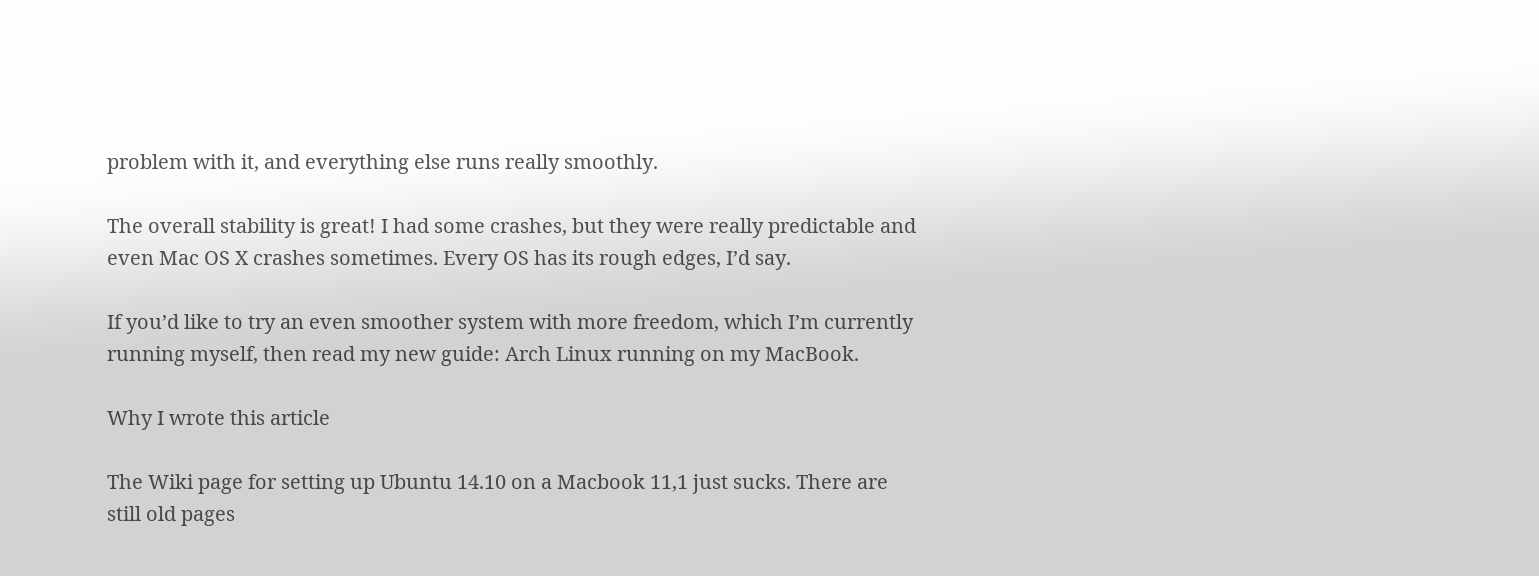problem with it, and everything else runs really smoothly.

The overall stability is great! I had some crashes, but they were really predictable and even Mac OS X crashes sometimes. Every OS has its rough edges, I’d say.

If you’d like to try an even smoother system with more freedom, which I’m currently running myself, then read my new guide: Arch Linux running on my MacBook.

Why I wrote this article

The Wiki page for setting up Ubuntu 14.10 on a Macbook 11,1 just sucks. There are still old pages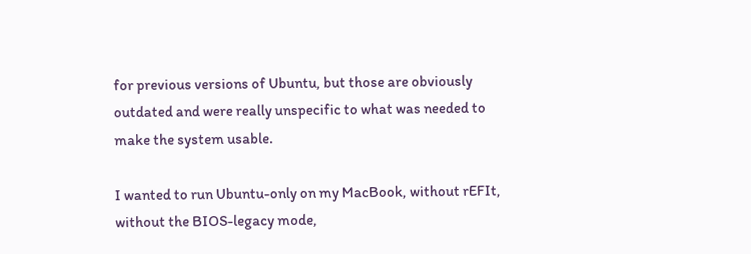for previous versions of Ubuntu, but those are obviously outdated and were really unspecific to what was needed to make the system usable.

I wanted to run Ubuntu-only on my MacBook, without rEFIt, without the BIOS-legacy mode,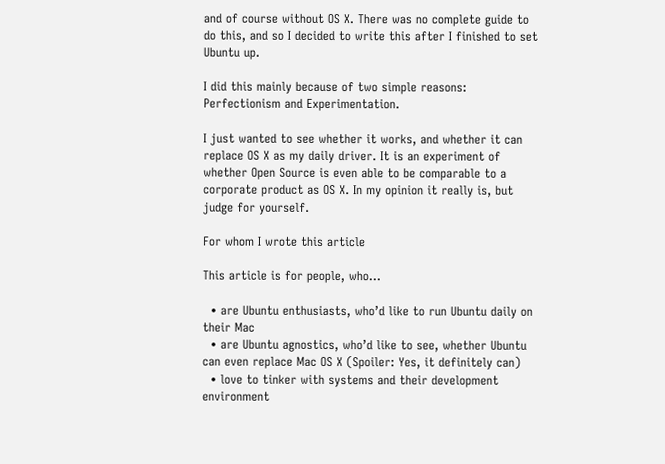and of course without OS X. There was no complete guide to do this, and so I decided to write this after I finished to set Ubuntu up.

I did this mainly because of two simple reasons: Perfectionism and Experimentation.

I just wanted to see whether it works, and whether it can replace OS X as my daily driver. It is an experiment of whether Open Source is even able to be comparable to a corporate product as OS X. In my opinion it really is, but judge for yourself.

For whom I wrote this article

This article is for people, who…

  • are Ubuntu enthusiasts, who’d like to run Ubuntu daily on their Mac
  • are Ubuntu agnostics, who’d like to see, whether Ubuntu can even replace Mac OS X (Spoiler: Yes, it definitely can)
  • love to tinker with systems and their development environment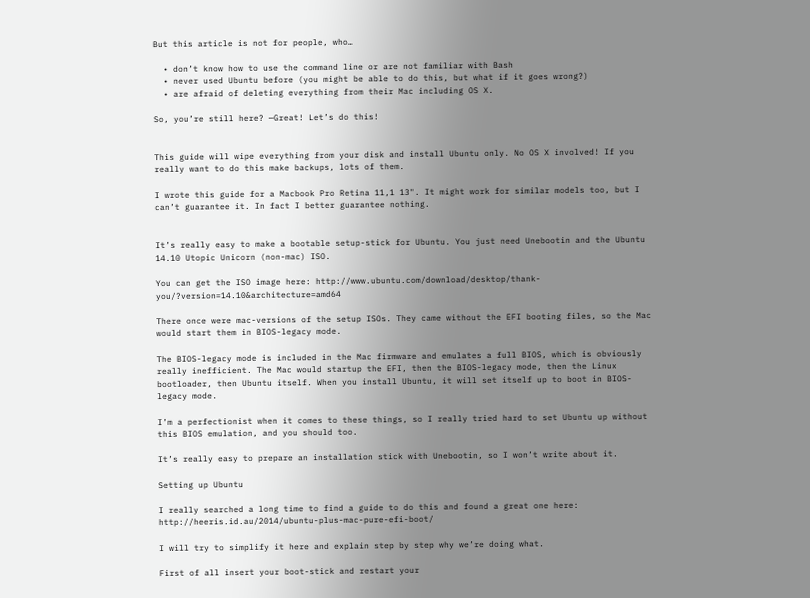But this article is not for people, who…

  • don’t know how to use the command line or are not familiar with Bash
  • never used Ubuntu before (you might be able to do this, but what if it goes wrong?)
  • are afraid of deleting everything from their Mac including OS X.

So, you’re still here? —Great! Let’s do this!


This guide will wipe everything from your disk and install Ubuntu only. No OS X involved! If you really want to do this make backups, lots of them.

I wrote this guide for a Macbook Pro Retina 11,1 13". It might work for similar models too, but I can’t guarantee it. In fact I better guarantee nothing.


It’s really easy to make a bootable setup-stick for Ubuntu. You just need Unebootin and the Ubuntu 14.10 Utopic Unicorn (non-mac) ISO.

You can get the ISO image here: http://www.ubuntu.com/download/desktop/thank-you/?version=14.10&architecture=amd64

There once were mac-versions of the setup ISOs. They came without the EFI booting files, so the Mac would start them in BIOS-legacy mode.

The BIOS-legacy mode is included in the Mac firmware and emulates a full BIOS, which is obviously really inefficient. The Mac would startup the EFI, then the BIOS-legacy mode, then the Linux bootloader, then Ubuntu itself. When you install Ubuntu, it will set itself up to boot in BIOS-legacy mode.

I’m a perfectionist when it comes to these things, so I really tried hard to set Ubuntu up without this BIOS emulation, and you should too.

It’s really easy to prepare an installation stick with Unebootin, so I won’t write about it.

Setting up Ubuntu

I really searched a long time to find a guide to do this and found a great one here: http://heeris.id.au/2014/ubuntu-plus-mac-pure-efi-boot/

I will try to simplify it here and explain step by step why we’re doing what.

First of all insert your boot-stick and restart your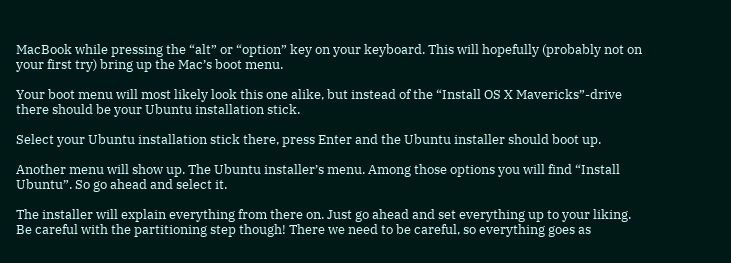MacBook while pressing the “alt” or “option” key on your keyboard. This will hopefully (probably not on your first try) bring up the Mac’s boot menu.

Your boot menu will most likely look this one alike, but instead of the “Install OS X Mavericks”-drive there should be your Ubuntu installation stick.

Select your Ubuntu installation stick there, press Enter and the Ubuntu installer should boot up.

Another menu will show up. The Ubuntu installer’s menu. Among those options you will find “Install Ubuntu”. So go ahead and select it.

The installer will explain everything from there on. Just go ahead and set everything up to your liking. Be careful with the partitioning step though! There we need to be careful, so everything goes as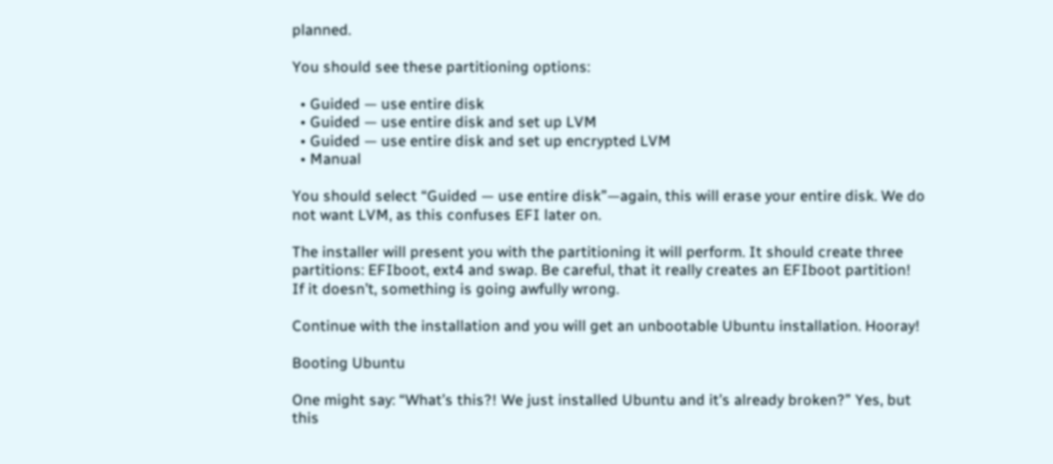planned.

You should see these partitioning options:

  • Guided — use entire disk
  • Guided — use entire disk and set up LVM
  • Guided — use entire disk and set up encrypted LVM
  • Manual

You should select “Guided — use entire disk”—again, this will erase your entire disk. We do not want LVM, as this confuses EFI later on.

The installer will present you with the partitioning it will perform. It should create three partitions: EFIboot, ext4 and swap. Be careful, that it really creates an EFIboot partition! If it doesn’t, something is going awfully wrong.

Continue with the installation and you will get an unbootable Ubuntu installation. Hooray!

Booting Ubuntu

One might say: “What’s this?! We just installed Ubuntu and it’s already broken?” Yes, but this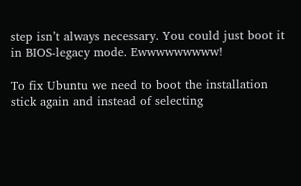step isn’t always necessary. You could just boot it in BIOS-legacy mode. Ewwwwwwwww!

To fix Ubuntu we need to boot the installation stick again and instead of selecting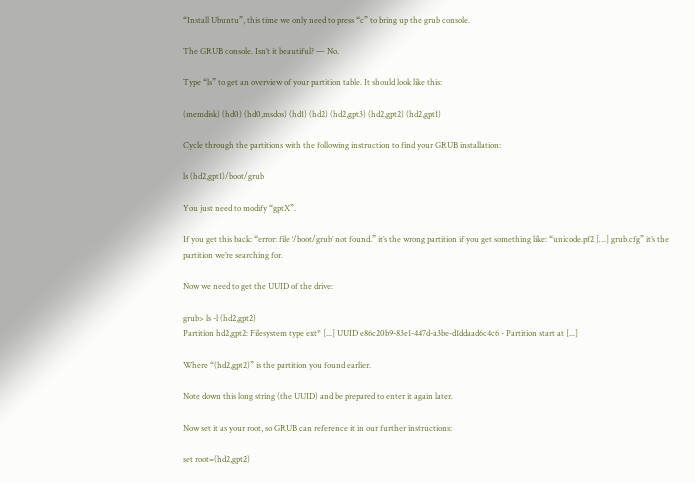“Install Ubuntu”, this time we only need to press “c” to bring up the grub console.

The GRUB console. Isn’t it beautiful? — No.

Type “ls” to get an overview of your partition table. It should look like this:

(memdisk) (hd0) (hd0,msdos) (hd1) (hd2) (hd2,gpt3) (hd2,gpt2) (hd2,gpt1)

Cycle through the partitions with the following instruction to find your GRUB installation:

ls (hd2,gpt1)/boot/grub

You just need to modify “gptX”.

If you get this back: “error: file ‘/boot/grub’ not found.” it’s the wrong partition if you get something like: “unicode.pf2 […] grub.cfg” it’s the partition we’re searching for.

Now we need to get the UUID of the drive:

grub> ls -l (hd2,gpt2)
Partition hd2,gpt2: Filesystem type ext* [...] UUID e86c20b9-83e1-447d-a3be-d1ddaad6c4c6 - Partition start at [...]

Where “(hd2,gpt2)” is the partition you found earlier.

Note down this long string (the UUID) and be prepared to enter it again later.

Now set it as your root, so GRUB can reference it in our further instructions:

set root=(hd2,gpt2)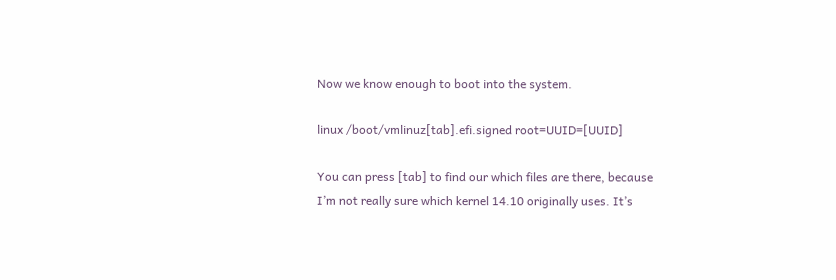Now we know enough to boot into the system.

linux /boot/vmlinuz[tab].efi.signed root=UUID=[UUID]

You can press [tab] to find our which files are there, because I’m not really sure which kernel 14.10 originally uses. It’s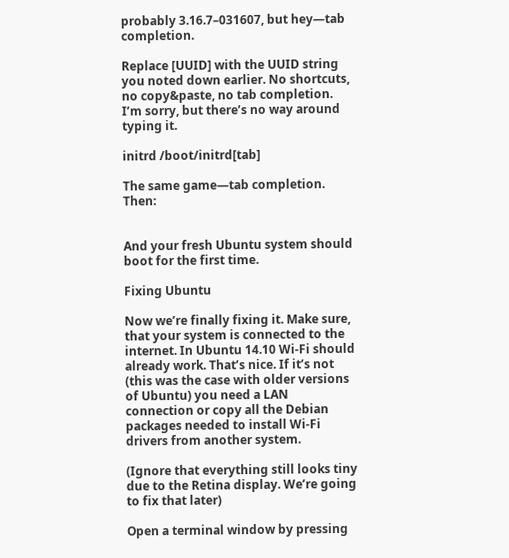probably 3.16.7–031607, but hey—tab completion.

Replace [UUID] with the UUID string you noted down earlier. No shortcuts, no copy&paste, no tab completion. I’m sorry, but there’s no way around typing it.

initrd /boot/initrd[tab]

The same game—tab completion. Then:


And your fresh Ubuntu system should boot for the first time.

Fixing Ubuntu

Now we’re finally fixing it. Make sure, that your system is connected to the internet. In Ubuntu 14.10 Wi-Fi should already work. That’s nice. If it’s not (this was the case with older versions of Ubuntu) you need a LAN connection or copy all the Debian packages needed to install Wi-Fi drivers from another system.

(Ignore that everything still looks tiny due to the Retina display. We’re going to fix that later)

Open a terminal window by pressing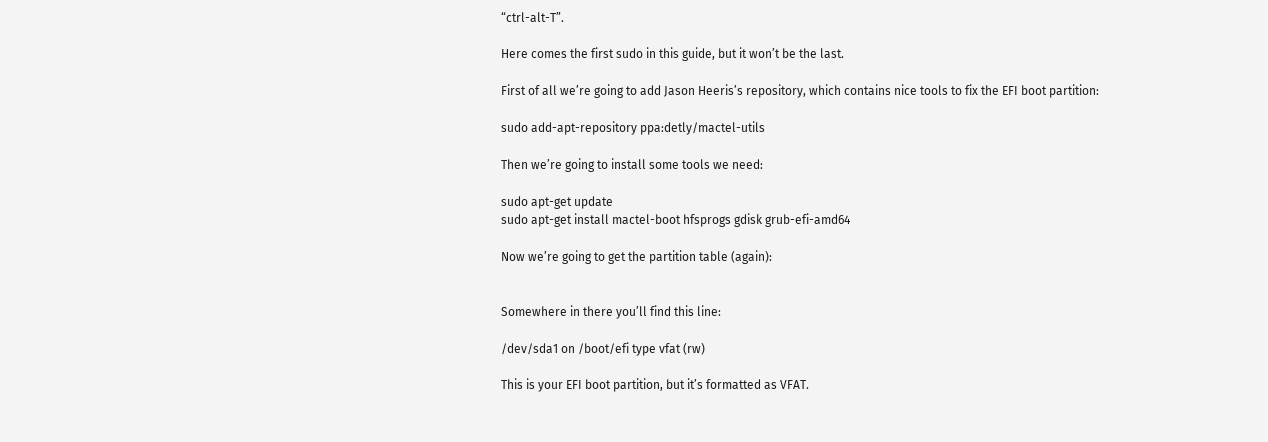“ctrl-alt-T”.

Here comes the first sudo in this guide, but it won’t be the last.

First of all we’re going to add Jason Heeris’s repository, which contains nice tools to fix the EFI boot partition:

sudo add-apt-repository ppa:detly/mactel-utils

Then we’re going to install some tools we need:

sudo apt-get update
sudo apt-get install mactel-boot hfsprogs gdisk grub-efi-amd64

Now we’re going to get the partition table (again):


Somewhere in there you’ll find this line:

/dev/sda1 on /boot/efi type vfat (rw)

This is your EFI boot partition, but it’s formatted as VFAT.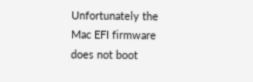Unfortunately the Mac EFI firmware does not boot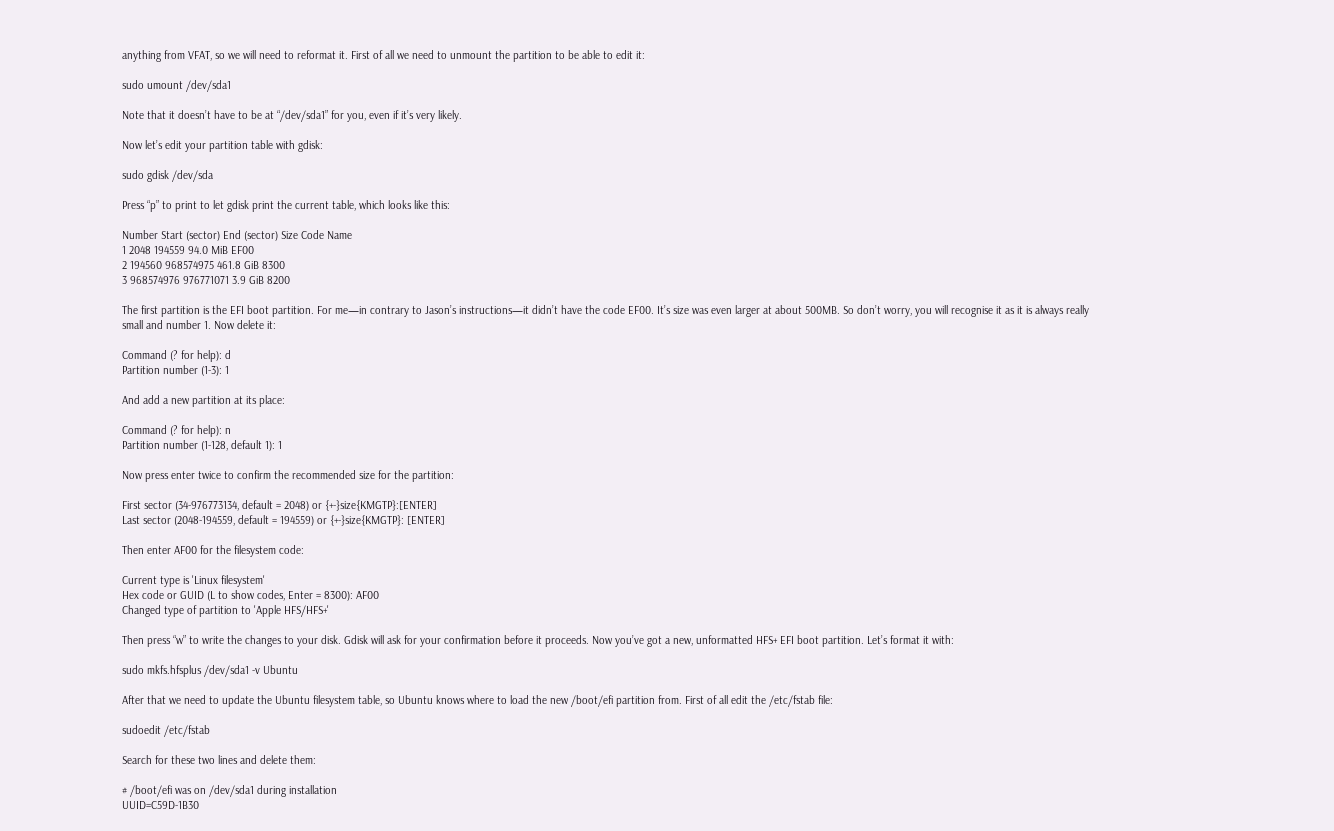anything from VFAT, so we will need to reformat it. First of all we need to unmount the partition to be able to edit it:

sudo umount /dev/sda1

Note that it doesn’t have to be at “/dev/sda1” for you, even if it’s very likely.

Now let’s edit your partition table with gdisk:

sudo gdisk /dev/sda

Press “p” to print to let gdisk print the current table, which looks like this:

Number Start (sector) End (sector) Size Code Name
1 2048 194559 94.0 MiB EF00
2 194560 968574975 461.8 GiB 8300
3 968574976 976771071 3.9 GiB 8200

The first partition is the EFI boot partition. For me—in contrary to Jason’s instructions—it didn’t have the code EF00. It’s size was even larger at about 500MB. So don’t worry, you will recognise it as it is always really small and number 1. Now delete it:

Command (? for help): d
Partition number (1-3): 1

And add a new partition at its place:

Command (? for help): n
Partition number (1-128, default 1): 1

Now press enter twice to confirm the recommended size for the partition:

First sector (34-976773134, default = 2048) or {+-}size{KMGTP}:[ENTER]
Last sector (2048-194559, default = 194559) or {+-}size{KMGTP}: [ENTER]

Then enter AF00 for the filesystem code:

Current type is 'Linux filesystem'
Hex code or GUID (L to show codes, Enter = 8300): AF00
Changed type of partition to 'Apple HFS/HFS+'

Then press “w” to write the changes to your disk. Gdisk will ask for your confirmation before it proceeds. Now you’ve got a new, unformatted HFS+ EFI boot partition. Let’s format it with:

sudo mkfs.hfsplus /dev/sda1 -v Ubuntu

After that we need to update the Ubuntu filesystem table, so Ubuntu knows where to load the new /boot/efi partition from. First of all edit the /etc/fstab file:

sudoedit /etc/fstab

Search for these two lines and delete them:

# /boot/efi was on /dev/sda1 during installation
UUID=C59D-1B30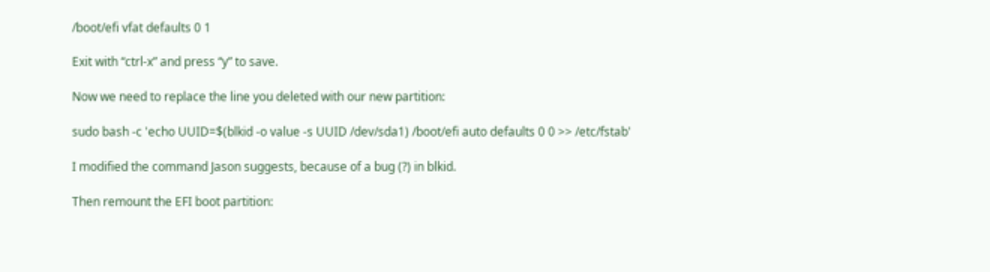/boot/efi vfat defaults 0 1

Exit with “ctrl-x” and press “y” to save.

Now we need to replace the line you deleted with our new partition:

sudo bash -c 'echo UUID=$(blkid -o value -s UUID /dev/sda1) /boot/efi auto defaults 0 0 >> /etc/fstab'

I modified the command Jason suggests, because of a bug (?) in blkid.

Then remount the EFI boot partition: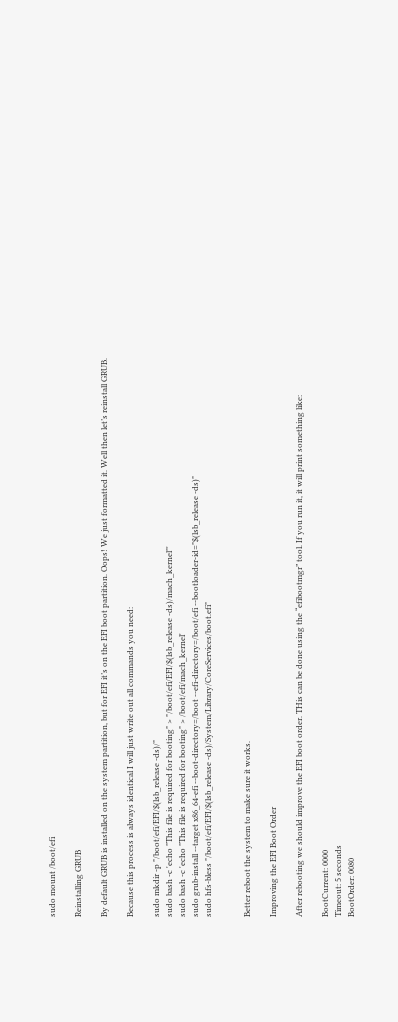sudo mount /boot/efi

Reinstalling GRUB

By default GRUB is installed on the system partition, but for EFI it’s on the EFI boot partition. Oops! We just formatted it. Well then let’s reinstall GRUB.

Because this process is always identical I will just write out all commands you need:

sudo mkdir -p "/boot/efi/EFI/$(lsb_release -ds)/"
sudo bash -c 'echo "This file is required for booting" > "/boot/efi/EFI/$(lsb_release -ds)/mach_kernel"'
sudo bash -c 'echo "This file is required for booting" > /boot/efi/mach_kernel'
sudo grub-install --target x86_64-efi --boot-directory=/boot --efi-directory=/boot/efi --bootloader-id="$(lsb_release -ds)"
sudo hfs-bless "/boot/efi/EFI/$(lsb_release -ds)/System/Library/CoreServices/boot.efi"


Better reboot the system to make sure it works.

Improving the EFI Boot Order

After rebooting we should improve the EFI boot order. THis can be done using the “efibootmgr” tool. If you run it, it will print something like:

BootCurrent: 0000
Timeout: 5 seconds
BootOrder: 0080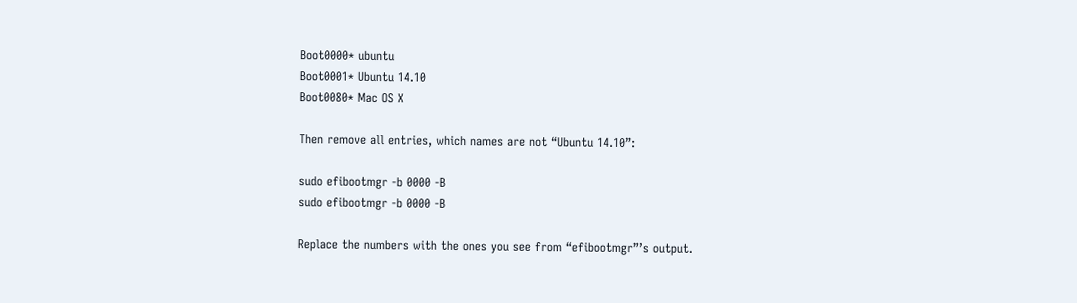Boot0000* ubuntu
Boot0001* Ubuntu 14.10
Boot0080* Mac OS X

Then remove all entries, which names are not “Ubuntu 14.10”:

sudo efibootmgr -b 0000 -B
sudo efibootmgr -b 0000 -B

Replace the numbers with the ones you see from “efibootmgr”’s output.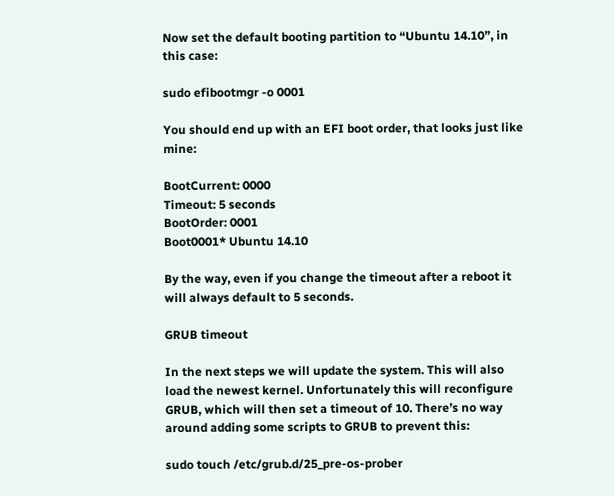Now set the default booting partition to “Ubuntu 14.10”, in this case:

sudo efibootmgr -o 0001

You should end up with an EFI boot order, that looks just like mine:

BootCurrent: 0000
Timeout: 5 seconds
BootOrder: 0001
Boot0001* Ubuntu 14.10

By the way, even if you change the timeout after a reboot it will always default to 5 seconds.

GRUB timeout

In the next steps we will update the system. This will also load the newest kernel. Unfortunately this will reconfigure GRUB, which will then set a timeout of 10. There’s no way around adding some scripts to GRUB to prevent this:

sudo touch /etc/grub.d/25_pre-os-prober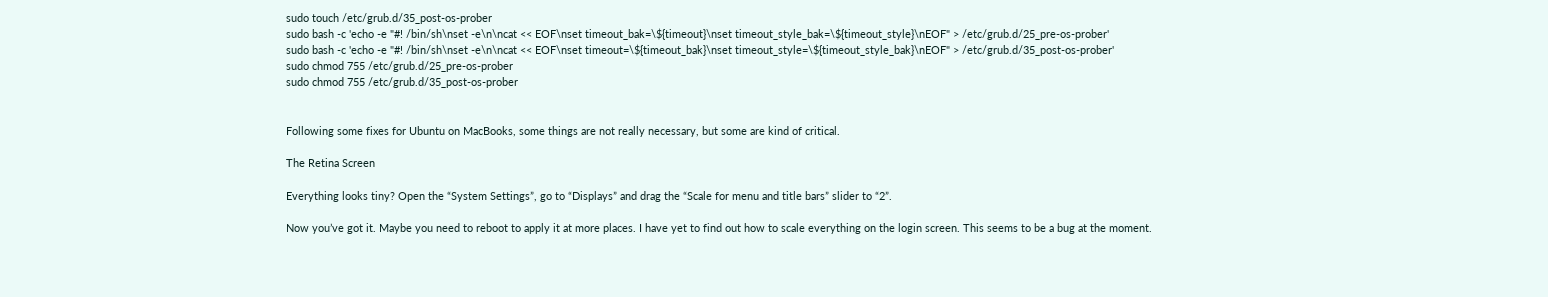sudo touch /etc/grub.d/35_post-os-prober
sudo bash -c 'echo -e "#! /bin/sh\nset -e\n\ncat << EOF\nset timeout_bak=\${timeout}\nset timeout_style_bak=\${timeout_style}\nEOF" > /etc/grub.d/25_pre-os-prober'
sudo bash -c 'echo -e "#! /bin/sh\nset -e\n\ncat << EOF\nset timeout=\${timeout_bak}\nset timeout_style=\${timeout_style_bak}\nEOF" > /etc/grub.d/35_post-os-prober'
sudo chmod 755 /etc/grub.d/25_pre-os-prober
sudo chmod 755 /etc/grub.d/35_post-os-prober


Following some fixes for Ubuntu on MacBooks, some things are not really necessary, but some are kind of critical.

The Retina Screen

Everything looks tiny? Open the “System Settings”, go to “Displays” and drag the “Scale for menu and title bars” slider to “2”.

Now you’ve got it. Maybe you need to reboot to apply it at more places. I have yet to find out how to scale everything on the login screen. This seems to be a bug at the moment.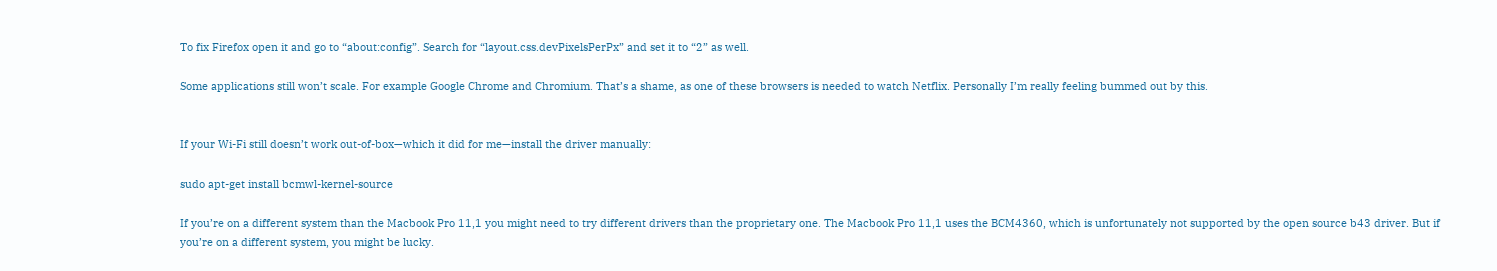To fix Firefox open it and go to “about:config”. Search for “layout.css.devPixelsPerPx” and set it to “2” as well.

Some applications still won’t scale. For example Google Chrome and Chromium. That’s a shame, as one of these browsers is needed to watch Netflix. Personally I’m really feeling bummed out by this.


If your Wi-Fi still doesn’t work out-of-box—which it did for me—install the driver manually:

sudo apt-get install bcmwl-kernel-source

If you’re on a different system than the Macbook Pro 11,1 you might need to try different drivers than the proprietary one. The Macbook Pro 11,1 uses the BCM4360, which is unfortunately not supported by the open source b43 driver. But if you’re on a different system, you might be lucky.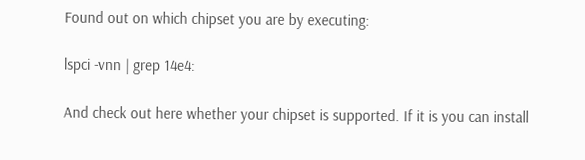Found out on which chipset you are by executing:

lspci -vnn | grep 14e4:

And check out here whether your chipset is supported. If it is you can install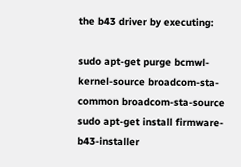the b43 driver by executing:

sudo apt-get purge bcmwl-kernel-source broadcom-sta-common broadcom-sta-source
sudo apt-get install firmware-b43-installer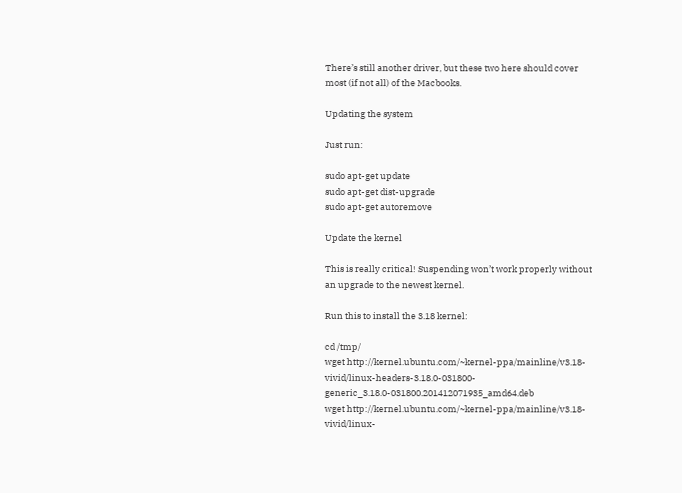There’s still another driver, but these two here should cover most (if not all) of the Macbooks.

Updating the system

Just run:

sudo apt-get update
sudo apt-get dist-upgrade
sudo apt-get autoremove

Update the kernel

This is really critical! Suspending won’t work properly without an upgrade to the newest kernel.

Run this to install the 3.18 kernel:

cd /tmp/
wget http://kernel.ubuntu.com/~kernel-ppa/mainline/v3.18-vivid/linux-headers-3.18.0-031800-generic_3.18.0-031800.201412071935_amd64.deb
wget http://kernel.ubuntu.com/~kernel-ppa/mainline/v3.18-vivid/linux-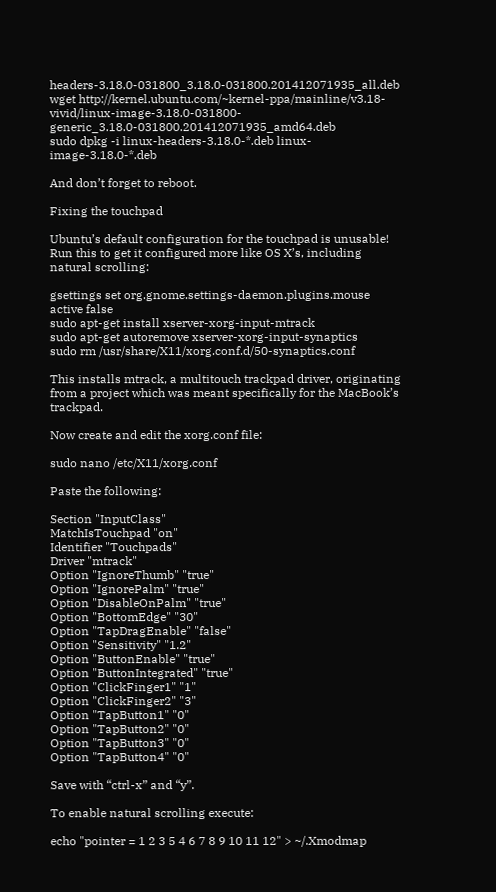headers-3.18.0-031800_3.18.0-031800.201412071935_all.deb
wget http://kernel.ubuntu.com/~kernel-ppa/mainline/v3.18-vivid/linux-image-3.18.0-031800-generic_3.18.0-031800.201412071935_amd64.deb
sudo dpkg -i linux-headers-3.18.0-*.deb linux-image-3.18.0-*.deb

And don’t forget to reboot.

Fixing the touchpad

Ubuntu’s default configuration for the touchpad is unusable! Run this to get it configured more like OS X’s, including natural scrolling:

gsettings set org.gnome.settings-daemon.plugins.mouse active false
sudo apt-get install xserver-xorg-input-mtrack
sudo apt-get autoremove xserver-xorg-input-synaptics
sudo rm /usr/share/X11/xorg.conf.d/50-synaptics.conf

This installs mtrack, a multitouch trackpad driver, originating from a project which was meant specifically for the MacBook’s trackpad.

Now create and edit the xorg.conf file:

sudo nano /etc/X11/xorg.conf

Paste the following:

Section "InputClass"
MatchIsTouchpad "on"
Identifier "Touchpads"
Driver "mtrack"
Option "IgnoreThumb" "true"
Option "IgnorePalm" "true"
Option "DisableOnPalm" "true"
Option "BottomEdge" "30"
Option "TapDragEnable" "false"
Option "Sensitivity" "1.2"
Option "ButtonEnable" "true"
Option "ButtonIntegrated" "true"
Option "ClickFinger1" "1"
Option "ClickFinger2" "3"
Option "TapButton1" "0"
Option "TapButton2" "0"
Option "TapButton3" "0"
Option "TapButton4" "0"

Save with “ctrl-x” and “y”.

To enable natural scrolling execute:

echo "pointer = 1 2 3 5 4 6 7 8 9 10 11 12" > ~/.Xmodmap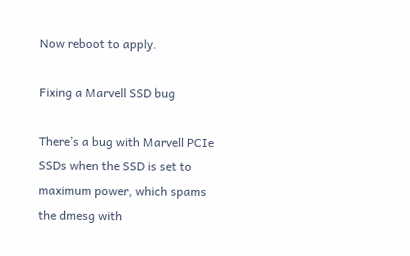Now reboot to apply.

Fixing a Marvell SSD bug

There’s a bug with Marvell PCIe SSDs when the SSD is set to maximum power, which spams the dmesg with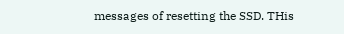messages of resetting the SSD. THis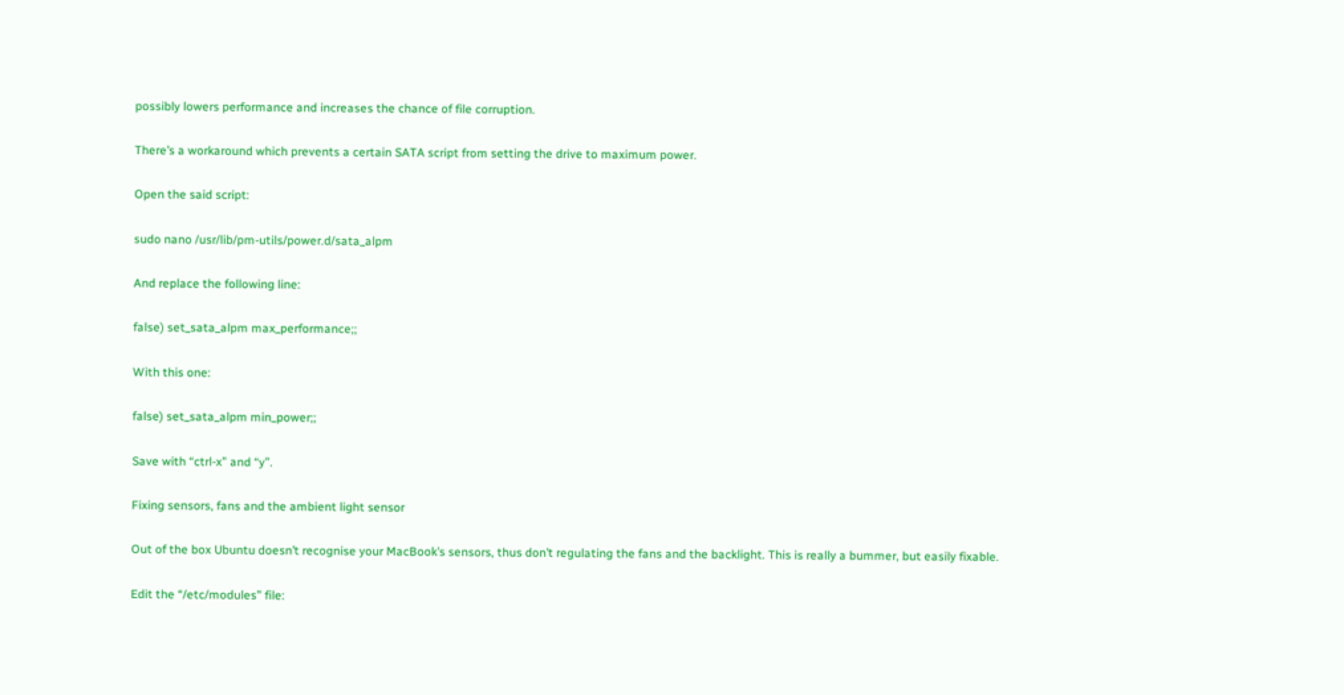possibly lowers performance and increases the chance of file corruption.

There’s a workaround which prevents a certain SATA script from setting the drive to maximum power.

Open the said script:

sudo nano /usr/lib/pm-utils/power.d/sata_alpm

And replace the following line:

false) set_sata_alpm max_performance;;

With this one:

false) set_sata_alpm min_power;;

Save with “ctrl-x” and “y”.

Fixing sensors, fans and the ambient light sensor

Out of the box Ubuntu doesn’t recognise your MacBook’s sensors, thus don’t regulating the fans and the backlight. This is really a bummer, but easily fixable.

Edit the “/etc/modules” file: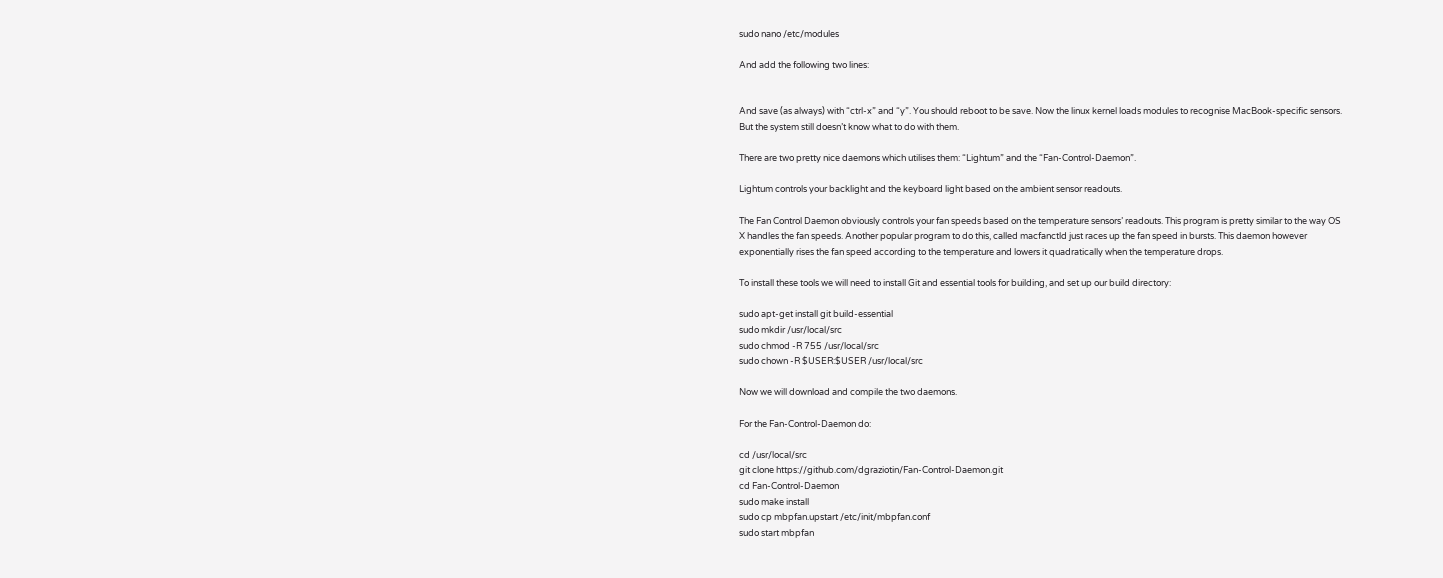sudo nano /etc/modules

And add the following two lines:


And save (as always) with “ctrl-x” and “y”. You should reboot to be save. Now the linux kernel loads modules to recognise MacBook-specific sensors. But the system still doesn’t know what to do with them.

There are two pretty nice daemons which utilises them: “Lightum” and the “Fan-Control-Daemon”.

Lightum controls your backlight and the keyboard light based on the ambient sensor readouts.

The Fan Control Daemon obviously controls your fan speeds based on the temperature sensors’ readouts. This program is pretty similar to the way OS X handles the fan speeds. Another popular program to do this, called macfanctld just races up the fan speed in bursts. This daemon however exponentially rises the fan speed according to the temperature and lowers it quadratically when the temperature drops.

To install these tools we will need to install Git and essential tools for building, and set up our build directory:

sudo apt-get install git build-essential
sudo mkdir /usr/local/src
sudo chmod -R 755 /usr/local/src
sudo chown -R $USER:$USER /usr/local/src

Now we will download and compile the two daemons.

For the Fan-Control-Daemon do:

cd /usr/local/src
git clone https://github.com/dgraziotin/Fan-Control-Daemon.git
cd Fan-Control-Daemon
sudo make install
sudo cp mbpfan.upstart /etc/init/mbpfan.conf
sudo start mbpfan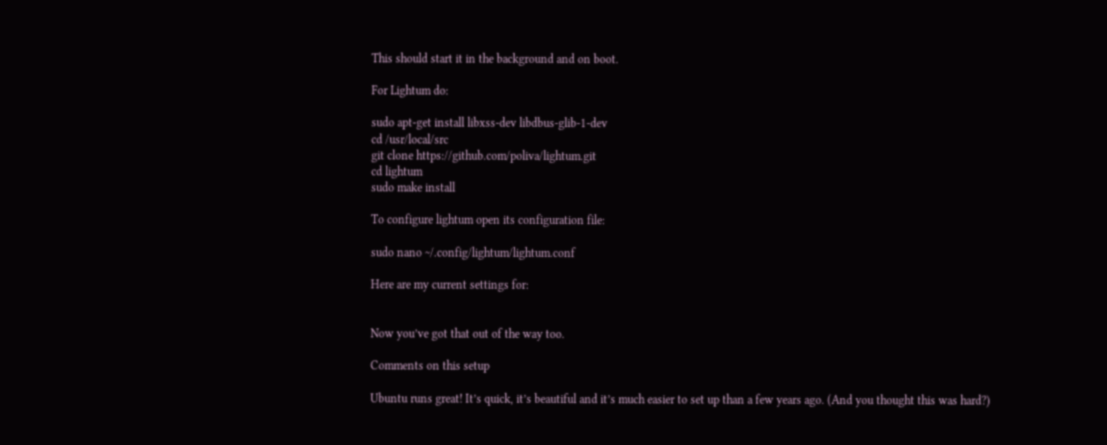This should start it in the background and on boot.

For Lightum do:

sudo apt-get install libxss-dev libdbus-glib-1-dev
cd /usr/local/src
git clone https://github.com/poliva/lightum.git
cd lightum
sudo make install

To configure lightum open its configuration file:

sudo nano ~/.config/lightum/lightum.conf

Here are my current settings for:


Now you’ve got that out of the way too.

Comments on this setup

Ubuntu runs great! It’s quick, it’s beautiful and it’s much easier to set up than a few years ago. (And you thought this was hard?)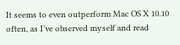It seems to even outperform Mac OS X 10.10 often, as I’ve observed myself and read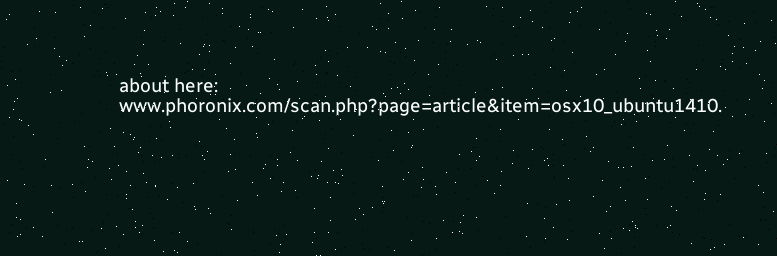about here: www.phoronix.com/scan.php?page=article&item=osx10_ubuntu1410.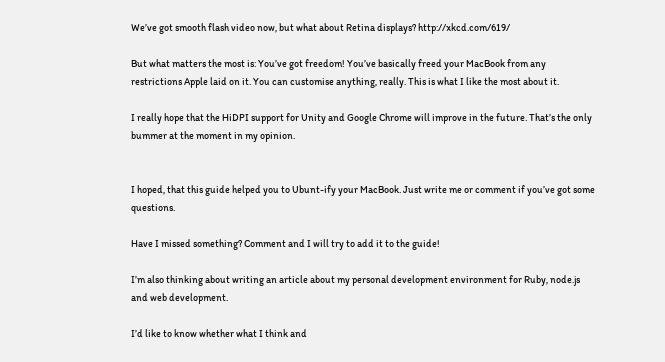We’ve got smooth flash video now, but what about Retina displays? http://xkcd.com/619/

But what matters the most is: You’ve got freedom! You’ve basically freed your MacBook from any restrictions Apple laid on it. You can customise anything, really. This is what I like the most about it.

I really hope that the HiDPI support for Unity and Google Chrome will improve in the future. That’s the only bummer at the moment in my opinion.


I hoped, that this guide helped you to Ubunt-ify your MacBook. Just write me or comment if you’ve got some questions.

Have I missed something? Comment and I will try to add it to the guide!

I’m also thinking about writing an article about my personal development environment for Ruby, node.js and web development.

I’d like to know whether what I think and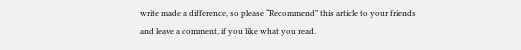write made a difference, so please “Recommend” this article to your friends and leave a comment, if you like what you read.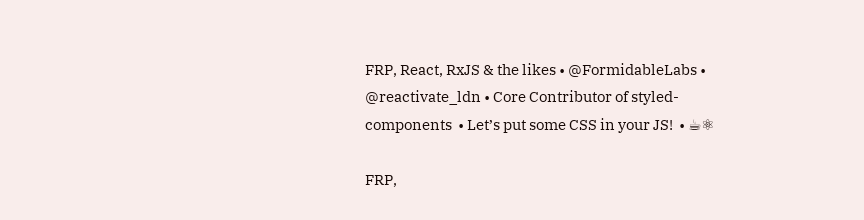FRP, React, RxJS & the likes • @FormidableLabs • @reactivate_ldn • Core Contributor of styled-components  • Let’s put some CSS in your JS!  • ☕⚛

FRP,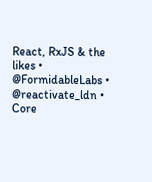React, RxJS & the likes • @FormidableLabs • @reactivate_ldn • Core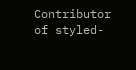Contributor of styled-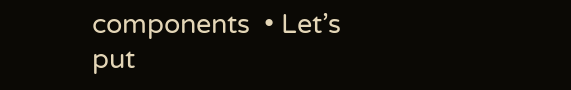components  • Let’s put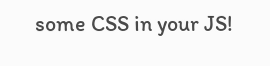some CSS in your JS!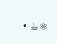• ☕⚛